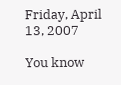Friday, April 13, 2007

You know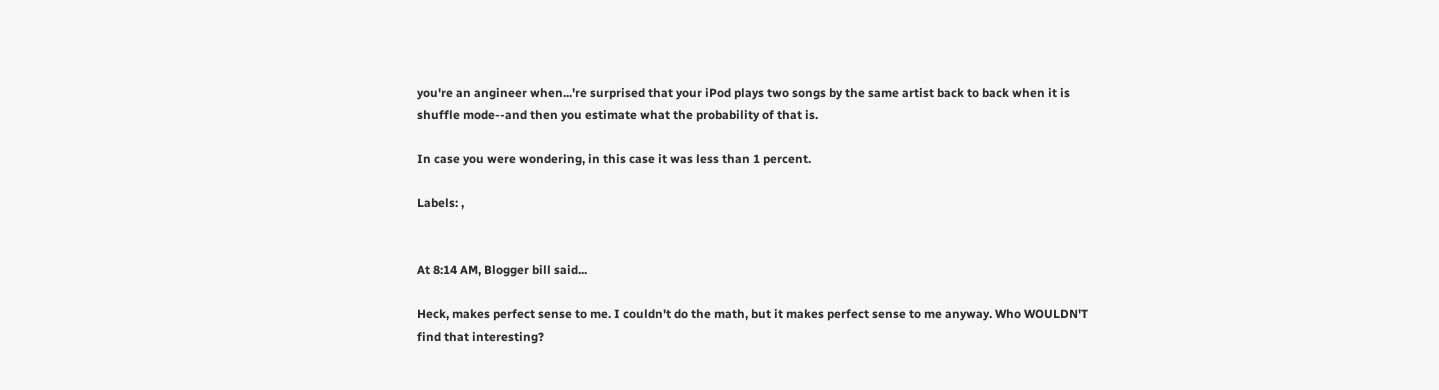you're an angineer when...'re surprised that your iPod plays two songs by the same artist back to back when it is shuffle mode--and then you estimate what the probability of that is.

In case you were wondering, in this case it was less than 1 percent.

Labels: ,


At 8:14 AM, Blogger bill said...

Heck, makes perfect sense to me. I couldn't do the math, but it makes perfect sense to me anyway. Who WOULDN'T find that interesting?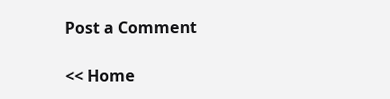Post a Comment

<< Home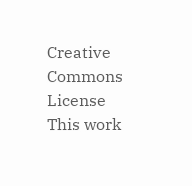Creative Commons License
This work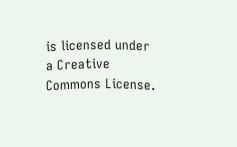is licensed under a Creative Commons License.